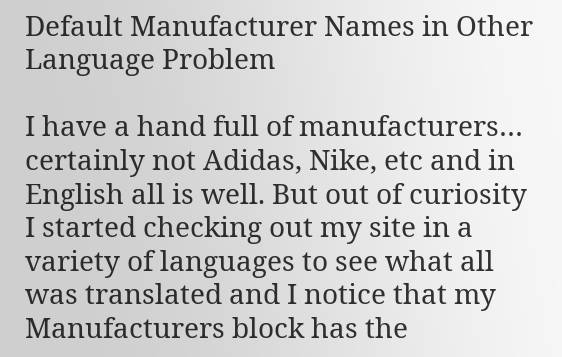Default Manufacturer Names in Other Language Problem

I have a hand full of manufacturers… certainly not Adidas, Nike, etc and in English all is well. But out of curiosity I started checking out my site in a variety of languages to see what all was translated and I notice that my Manufacturers block has the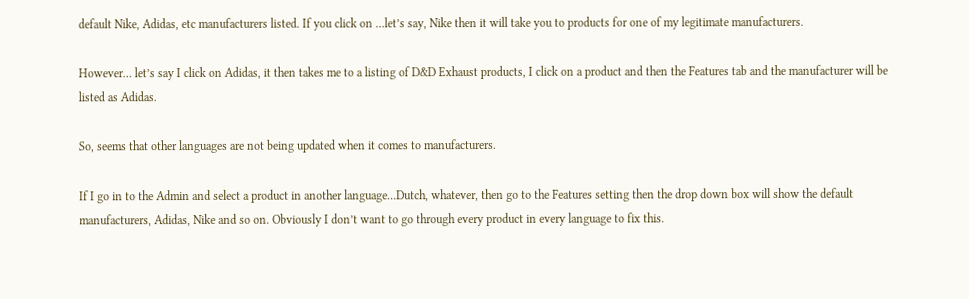default Nike, Adidas, etc manufacturers listed. If you click on …let’s say, Nike then it will take you to products for one of my legitimate manufacturers.

However… let’s say I click on Adidas, it then takes me to a listing of D&D Exhaust products, I click on a product and then the Features tab and the manufacturer will be listed as Adidas.

So, seems that other languages are not being updated when it comes to manufacturers.

If I go in to the Admin and select a product in another language…Dutch, whatever, then go to the Features setting then the drop down box will show the default manufacturers, Adidas, Nike and so on. Obviously I don’t want to go through every product in every language to fix this.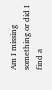Am I missing something or did I find a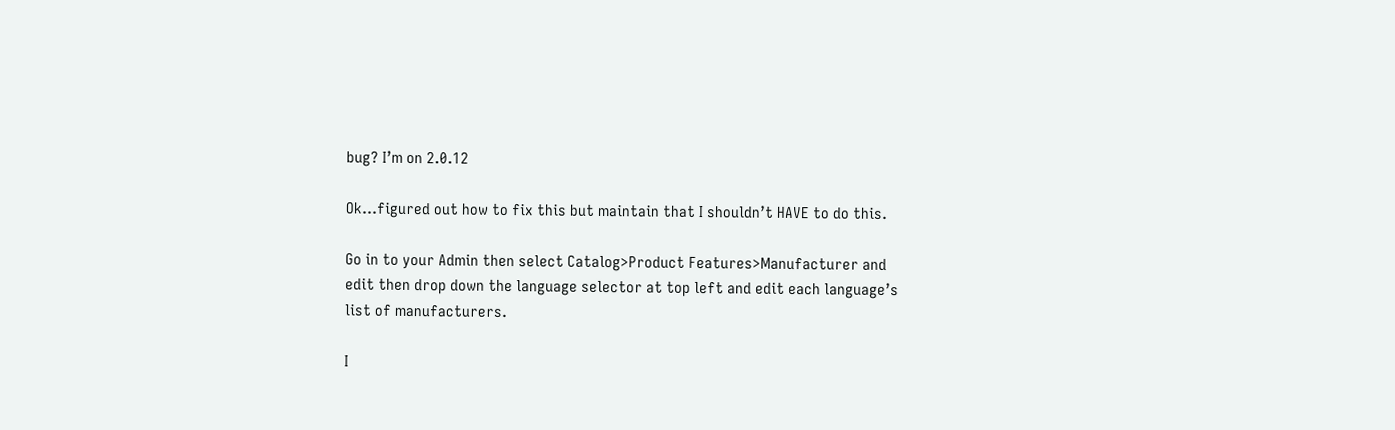bug? I’m on 2.0.12

Ok…figured out how to fix this but maintain that I shouldn’t HAVE to do this.

Go in to your Admin then select Catalog>Product Features>Manufacturer and edit then drop down the language selector at top left and edit each language’s list of manufacturers.

I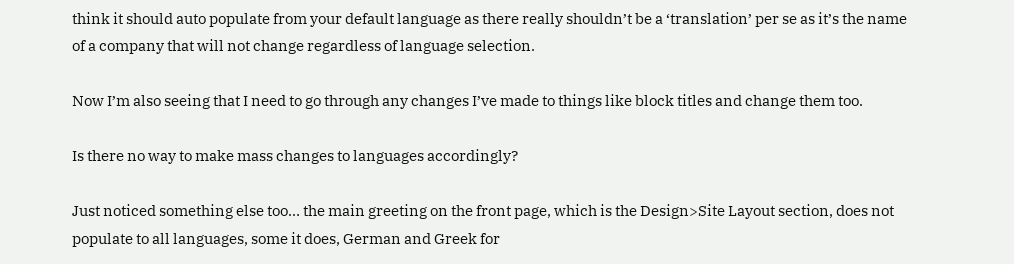think it should auto populate from your default language as there really shouldn’t be a ‘translation’ per se as it’s the name of a company that will not change regardless of language selection.

Now I’m also seeing that I need to go through any changes I’ve made to things like block titles and change them too.

Is there no way to make mass changes to languages accordingly?

Just noticed something else too… the main greeting on the front page, which is the Design>Site Layout section, does not populate to all languages, some it does, German and Greek for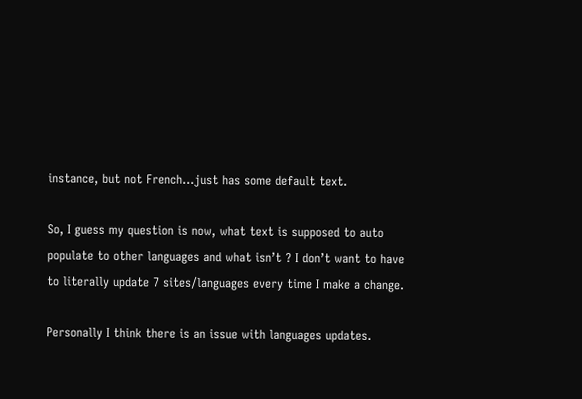instance, but not French…just has some default text.

So, I guess my question is now, what text is supposed to auto populate to other languages and what isn’t ? I don’t want to have to literally update 7 sites/languages every time I make a change.

Personally I think there is an issue with languages updates.